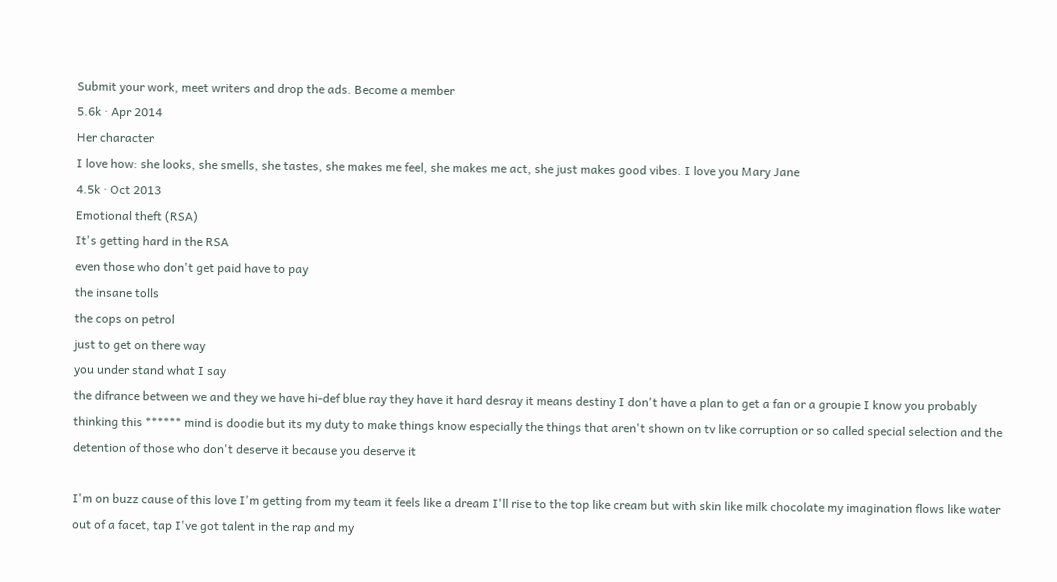Submit your work, meet writers and drop the ads. Become a member
5.6k · Apr 2014
Her character
I love how: she looks, she smells, she tastes, she makes me feel, she makes me act, she just makes good vibes. I love you Mary Jane
4.5k · Oct 2013
Emotional theft (RSA)
It's getting hard in the RSA
even those who don't get paid have to pay
the insane tolls
the cops on petrol
just to get on there way
you under stand what I say
the difrance between we and they we have hi-def blue ray they have it hard desray it means destiny I don't have a plan to get a fan or a groupie I know you probably thinking this ****** mind is doodie but its my duty to make things know especially the things that aren't shown on tv like corruption or so called special selection and the detention of those who don't deserve it because you deserve it

I'm on buzz cause of this love I'm getting from my team it feels like a dream I'll rise to the top like cream but with skin like milk chocolate my imagination flows like water out of a facet, tap I've got talent in the rap and my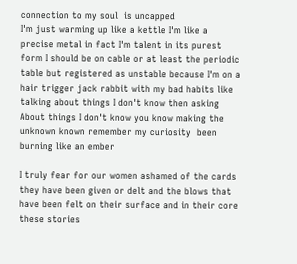connection to my soul  is uncapped
I'm just warming up like a kettle I'm like a precise metal in fact I'm talent in its purest form I should be on cable or at least the periodic table but registered as unstable because I'm on a hair trigger jack rabbit with my bad habits like talking about things I don't know then asking   About things I don't know you know making the unknown known remember my curiosity  been burning like an ember

I truly fear for our women ashamed of the cards they have been given or delt and the blows that have been felt on their surface and in their core these stories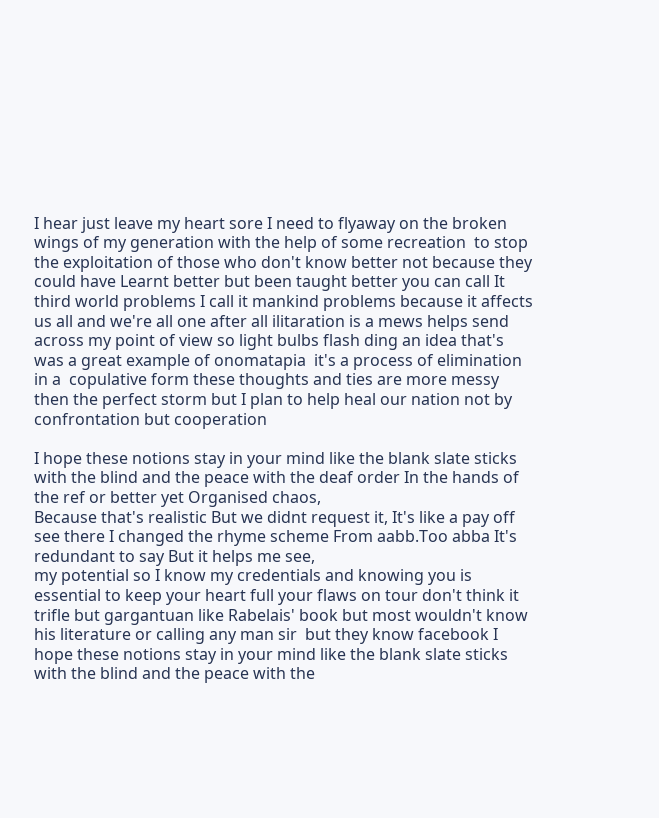I hear just leave my heart sore I need to flyaway on the broken wings of my generation with the help of some recreation  to stop the exploitation of those who don't know better not because they could have Learnt better but been taught better you can call It third world problems I call it mankind problems because it affects us all and we're all one after all ilitaration is a mews helps send across my point of view so light bulbs flash ding an idea that's was a great example of onomatapia  it's a process of elimination in a  copulative form these thoughts and ties are more messy  then the perfect storm but I plan to help heal our nation not by confrontation but cooperation

I hope these notions stay in your mind like the blank slate sticks with the blind and the peace with the deaf order In the hands of the ref or better yet Organised chaos,
Because that's realistic But we didnt request it, It's like a pay off  see there I changed the rhyme scheme From aabb.Too abba It's redundant to say But it helps me see,
my potential so I know my credentials and knowing you is essential to keep your heart full your flaws on tour don't think it  trifle but gargantuan like Rabelais' book but most wouldn't know his literature or calling any man sir  but they know facebook I hope these notions stay in your mind like the blank slate sticks with the blind and the peace with the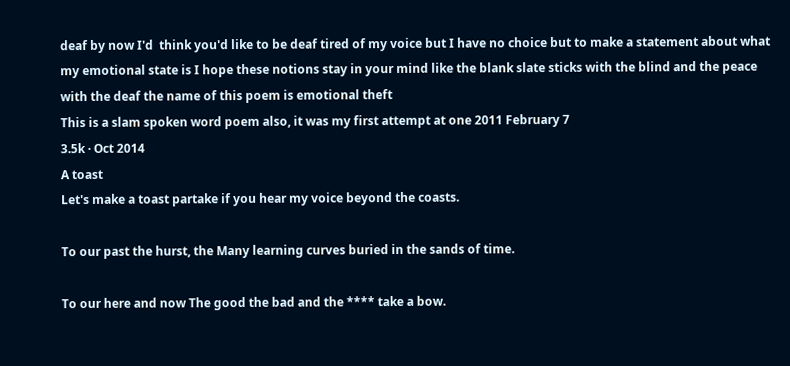deaf by now I'd  think you'd like to be deaf tired of my voice but I have no choice but to make a statement about what my emotional state is I hope these notions stay in your mind like the blank slate sticks with the blind and the peace with the deaf the name of this poem is emotional theft
This is a slam spoken word poem also, it was my first attempt at one 2011 February 7
3.5k · Oct 2014
A toast
Let's make a toast partake if you hear my voice beyond the coasts.

To our past the hurst, the Many learning curves buried in the sands of time.

To our here and now The good the bad and the **** take a bow.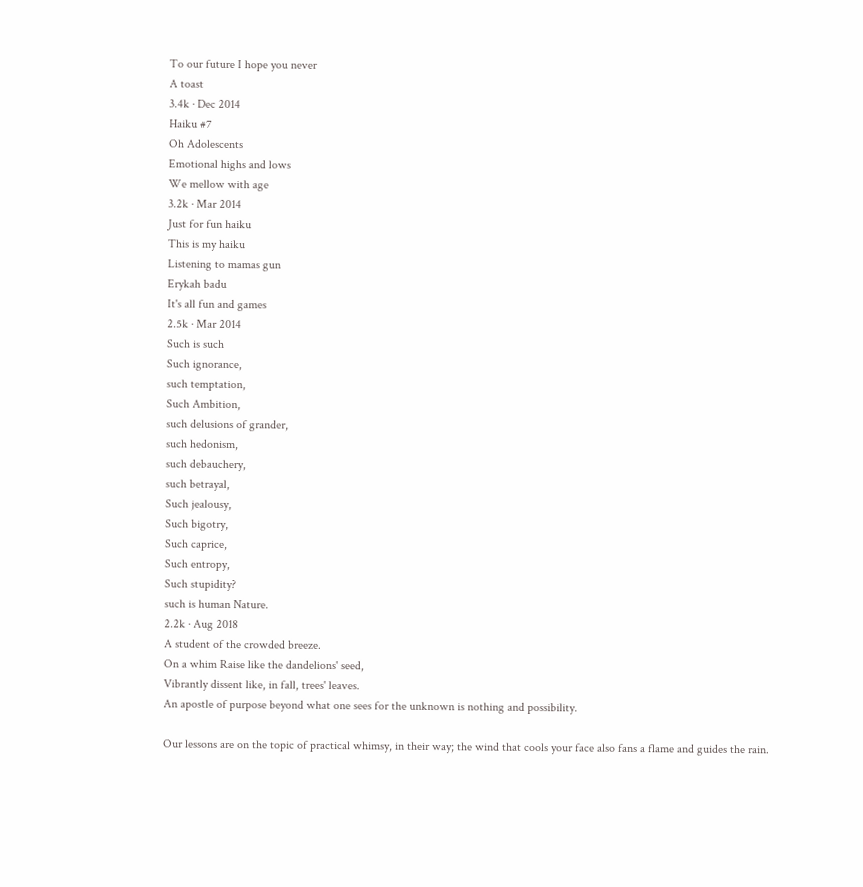To our future I hope you never
A toast
3.4k · Dec 2014
Haiku #7
Oh Adolescents
Emotional highs and lows
We mellow with age
3.2k · Mar 2014
Just for fun haiku
This is my haiku
Listening to mamas gun
Erykah badu
It's all fun and games
2.5k · Mar 2014
Such is such
Such ignorance,
such temptation,
Such Ambition,
such delusions of grander,
such hedonism,
such debauchery,
such betrayal,
Such jealousy,
Such bigotry,
Such caprice,
Such entropy,
Such stupidity?
such is human Nature.
2.2k · Aug 2018
A student of the crowded breeze.
On a whim Raise like the dandelions' seed,
Vibrantly dissent like, in fall, trees' leaves.
An apostle of purpose beyond what one sees for the unknown is nothing and possibility.

Our lessons are on the topic of practical whimsy, in their way; the wind that cools your face also fans a flame and guides the rain.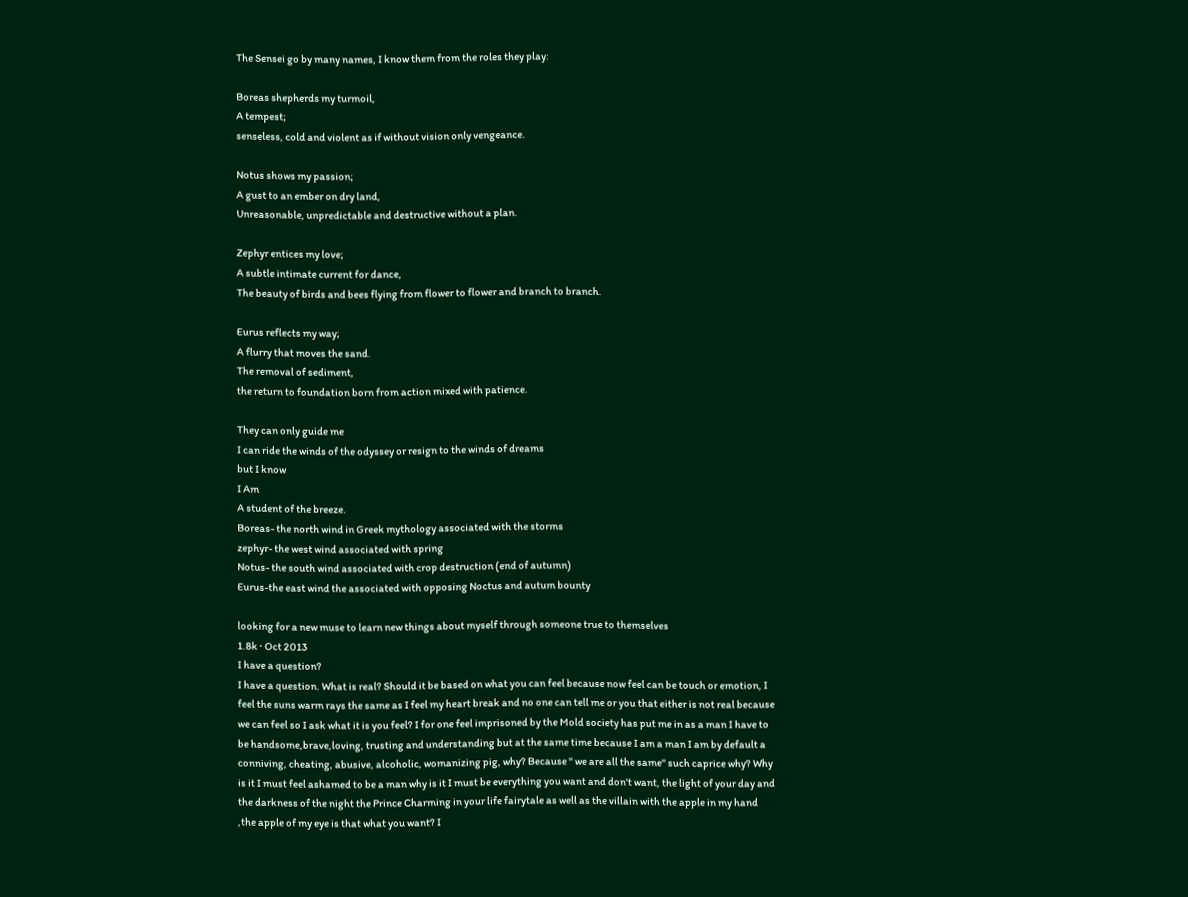The Sensei go by many names, I know them from the roles they play:

Boreas shepherds my turmoil,
A tempest;
senseless, cold and violent as if without vision only vengeance.

Notus shows my passion;
A gust to an ember on dry land,
Unreasonable, unpredictable and destructive without a plan.

Zephyr entices my love;
A subtle intimate current for dance,
The beauty of birds and bees flying from flower to flower and branch to branch.

Eurus reflects my way;
A flurry that moves the sand.
The removal of sediment,
the return to foundation born from action mixed with patience.

They can only guide me
I can ride the winds of the odyssey or resign to the winds of dreams
but I know
I Am
A student of the breeze.
Boreas- the north wind in Greek mythology associated with the storms
zephyr- the west wind associated with spring
Notus- the south wind associated with crop destruction (end of autumn)
Eurus-the east wind the associated with opposing Noctus and autum bounty

looking for a new muse to learn new things about myself through someone true to themselves
1.8k · Oct 2013
I have a question?
I have a question. What is real? Should it be based on what you can feel because now feel can be touch or emotion, I feel the suns warm rays the same as I feel my heart break and no one can tell me or you that either is not real because we can feel so I ask what it is you feel? I for one feel imprisoned by the Mold society has put me in as a man I have to be handsome,brave,loving, trusting and understanding but at the same time because I am a man I am by default a conniving, cheating, abusive, alcoholic, womanizing pig, why? Because " we are all the same" such caprice why? Why is it I must feel ashamed to be a man why is it I must be everything you want and don't want, the light of your day and the darkness of the night the Prince Charming in your life fairytale as well as the villain with the apple in my hand ,the apple of my eye is that what you want? I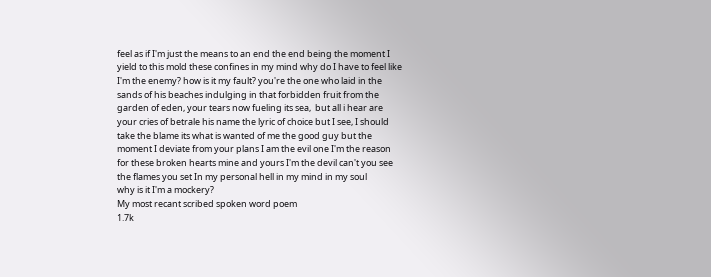feel as if I'm just the means to an end the end being the moment I yield to this mold these confines in my mind why do I have to feel like I'm the enemy? how is it my fault? you're the one who laid in the sands of his beaches indulging in that forbidden fruit from the garden of eden, your tears now fueling its sea,  but all i hear are your cries of betrale his name the lyric of choice but I see, I should take the blame its what is wanted of me the good guy but the moment I deviate from your plans I am the evil one I'm the reason for these broken hearts mine and yours I'm the devil can't you see the flames you set In my personal hell in my mind in my soul
why is it I'm a mockery?
My most recant scribed spoken word poem
1.7k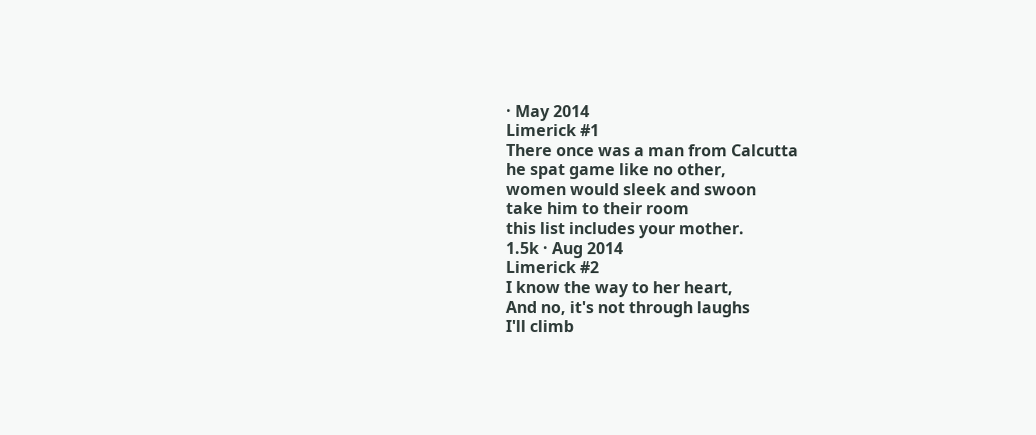· May 2014
Limerick #1
There once was a man from Calcutta
he spat game like no other,
women would sleek and swoon
take him to their room
this list includes your mother.
1.5k · Aug 2014
Limerick #2
I know the way to her heart,
And no, it's not through laughs
I'll climb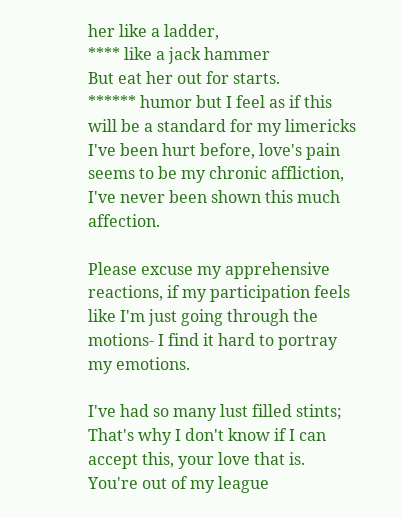her like a ladder,
**** like a jack hammer
But eat her out for starts.
****** humor but I feel as if this will be a standard for my limericks
I've been hurt before, love's pain seems to be my chronic affliction,
I've never been shown this much affection.

Please excuse my apprehensive reactions, if my participation feels like I'm just going through the motions- I find it hard to portray my emotions.

I've had so many lust filled stints; That's why I don't know if I can accept this, your love that is.
You're out of my league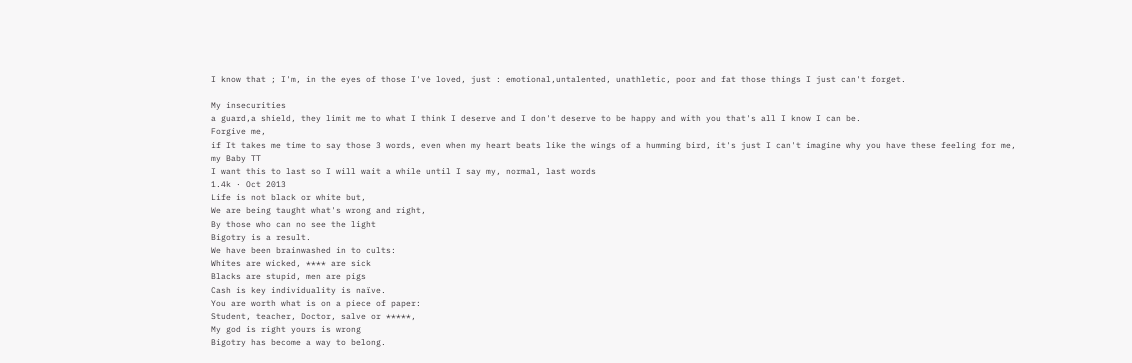I know that ; I'm, in the eyes of those I've loved, just : emotional,untalented, unathletic, poor and fat those things I just can't forget.

My insecurities
a guard,a shield, they limit me to what I think I deserve and I don't deserve to be happy and with you that's all I know I can be.
Forgive me,
if It takes me time to say those 3 words, even when my heart beats like the wings of a humming bird, it's just I can't imagine why you have these feeling for me,
my Baby TT
I want this to last so I will wait a while until I say my, normal, last words
1.4k · Oct 2013
Life is not black or white but,
We are being taught what's wrong and right,
By those who can no see the light
Bigotry is a result.
We have been brainwashed in to cults:
Whites are wicked, **** are sick
Blacks are stupid, men are pigs
Cash is key individuality is naïve.
You are worth what is on a piece of paper:
Student, teacher, Doctor, salve or *****,
My god is right yours is wrong
Bigotry has become a way to belong.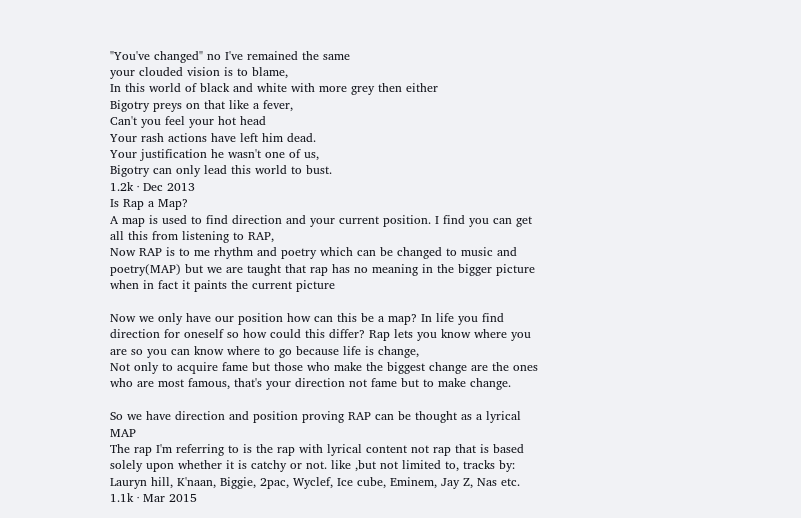"You've changed" no I've remained the same
your clouded vision is to blame,
In this world of black and white with more grey then either
Bigotry preys on that like a fever,
Can't you feel your hot head
Your rash actions have left him dead.
Your justification he wasn't one of us,
Bigotry can only lead this world to bust.
1.2k · Dec 2013
Is Rap a Map?
A map is used to find direction and your current position. I find you can get all this from listening to RAP,
Now RAP is to me rhythm and poetry which can be changed to music and poetry(MAP) but we are taught that rap has no meaning in the bigger picture when in fact it paints the current picture

Now we only have our position how can this be a map? In life you find direction for oneself so how could this differ? Rap lets you know where you are so you can know where to go because life is change,
Not only to acquire fame but those who make the biggest change are the ones who are most famous, that's your direction not fame but to make change.

So we have direction and position proving RAP can be thought as a lyrical MAP
The rap I'm referring to is the rap with lyrical content not rap that is based solely upon whether it is catchy or not. like ,but not limited to, tracks by: Lauryn hill, K'naan, Biggie, 2pac, Wyclef, Ice cube, Eminem, Jay Z, Nas etc.
1.1k · Mar 2015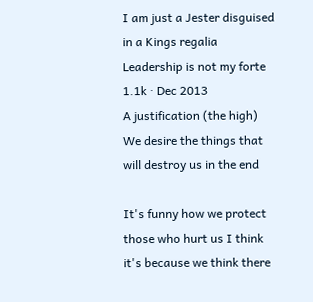I am just a Jester disguised in a Kings regalia
Leadership is not my forte
1.1k · Dec 2013
A justification (the high)
We desire the things that will destroy us in the end

It's funny how we protect those who hurt us I think it's because we think there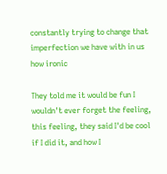constantly trying to change that imperfection we have with in us how ironic

They told me it would be fun I wouldn't ever forget the feeling, this feeling, they said I'd be cool if I did it, and how I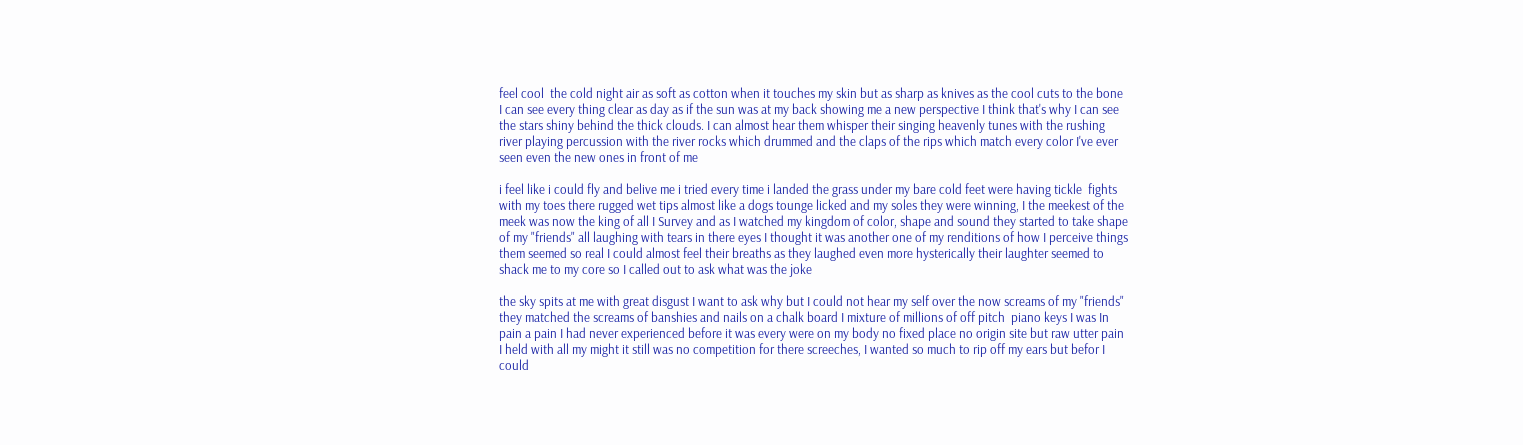feel cool  the cold night air as soft as cotton when it touches my skin but as sharp as knives as the cool cuts to the bone I can see every thing clear as day as if the sun was at my back showing me a new perspective I think that's why I can see the stars shiny behind the thick clouds. I can almost hear them whisper their singing heavenly tunes with the rushing river playing percussion with the river rocks which drummed and the claps of the rips which match every color I've ever seen even the new ones in front of me

i feel like i could fly and belive me i tried every time i landed the grass under my bare cold feet were having tickle  fights with my toes there rugged wet tips almost like a dogs tounge licked and my soles they were winning, I the meekest of the meek was now the king of all I Survey and as I watched my kingdom of color, shape and sound they started to take shape of my "friends" all laughing with tears in there eyes I thought it was another one of my renditions of how I perceive things them seemed so real I could almost feel their breaths as they laughed even more hysterically their laughter seemed to shack me to my core so I called out to ask what was the joke

the sky spits at me with great disgust I want to ask why but I could not hear my self over the now screams of my "friends" they matched the screams of banshies and nails on a chalk board I mixture of millions of off pitch  piano keys I was In pain a pain I had never experienced before it was every were on my body no fixed place no origin site but raw utter pain I held with all my might it still was no competition for there screeches, I wanted so much to rip off my ears but befor I could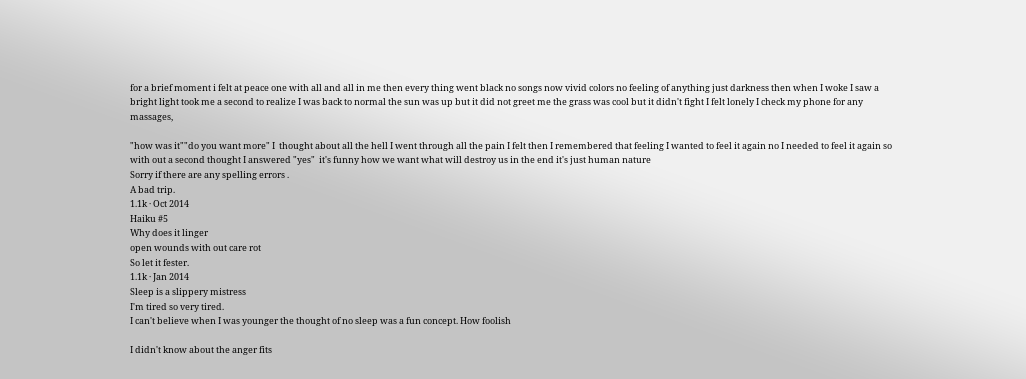for a brief moment i felt at peace one with all and all in me then every thing went black no songs now vivid colors no feeling of anything just darkness then when I woke I saw a bright light took me a second to realize I was back to normal the sun was up but it did not greet me the grass was cool but it didn't fight I felt lonely I check my phone for any massages,

"how was it""do you want more" I  thought about all the hell I went through all the pain I felt then I remembered that feeling I wanted to feel it again no I needed to feel it again so with out a second thought I answered "yes"  it's funny how we want what will destroy us in the end it's just human nature
Sorry if there are any spelling errors .
A bad trip.
1.1k · Oct 2014
Haiku #5
Why does it linger
open wounds with out care rot
So let it fester.
1.1k · Jan 2014
Sleep is a slippery mistress
I'm tired so very tired.
I can't believe when I was younger the thought of no sleep was a fun concept. How foolish

I didn't know about the anger fits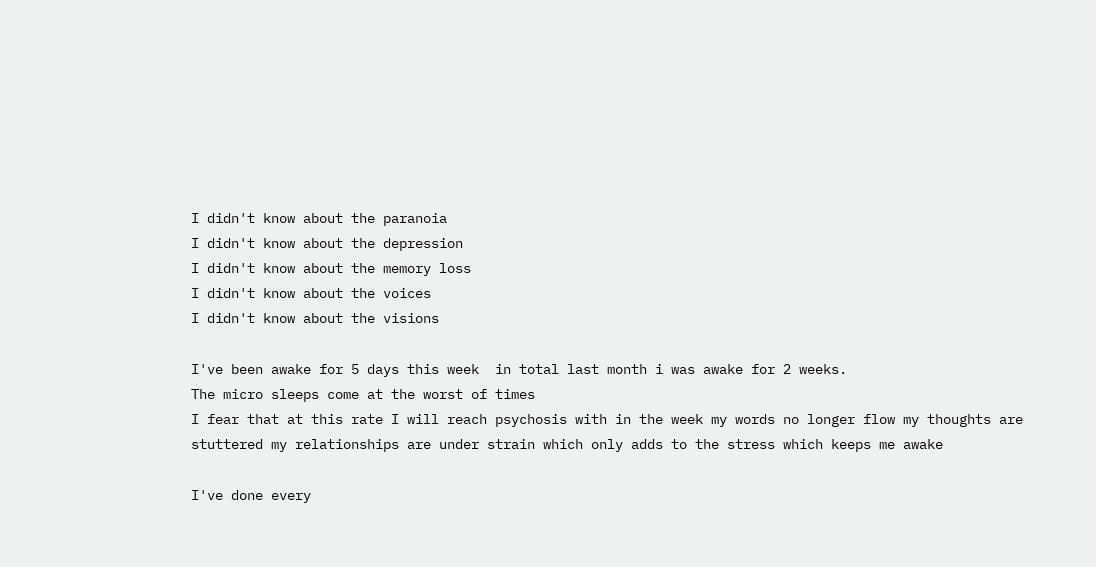I didn't know about the paranoia
I didn't know about the depression
I didn't know about the memory loss
I didn't know about the voices
I didn't know about the visions

I've been awake for 5 days this week  in total last month i was awake for 2 weeks.
The micro sleeps come at the worst of times
I fear that at this rate I will reach psychosis with in the week my words no longer flow my thoughts are stuttered my relationships are under strain which only adds to the stress which keeps me awake

I've done every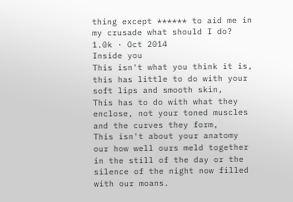thing except ****** to aid me in my crusade what should I do?
1.0k · Oct 2014
Inside you
This isn't what you think it is,
this has little to do with your soft lips and smooth skin,
This has to do with what they enclose, not your toned muscles and the curves they form,
This isn't about your anatomy our how well ours meld together in the still of the day or the silence of the night now filled with our moans.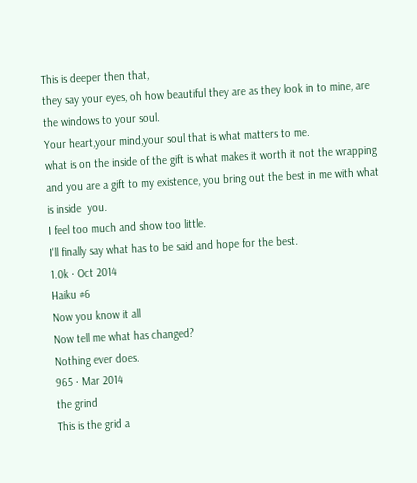This is deeper then that,
they say your eyes, oh how beautiful they are as they look in to mine, are the windows to your soul.
Your heart,your mind,your soul that is what matters to me.
what is on the inside of the gift is what makes it worth it not the wrapping and you are a gift to my existence, you bring out the best in me with what is inside  you.
I feel too much and show too little.
I'll finally say what has to be said and hope for the best.
1.0k · Oct 2014
Haiku #6
Now you know it all
Now tell me what has changed?
Nothing ever does.
965 · Mar 2014
the grind
This is the grid a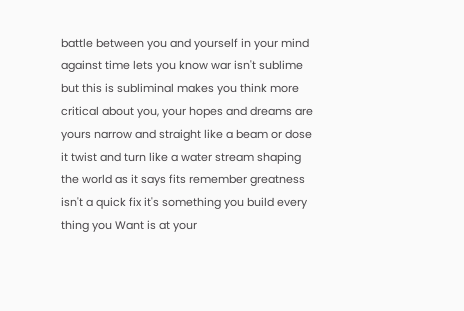battle between you and yourself in your mind against time lets you know war isn't sublime but this is subliminal makes you think more critical about you, your hopes and dreams are yours narrow and straight like a beam or dose it twist and turn like a water stream shaping the world as it says fits remember greatness isn't a quick fix it's something you build every thing you Want is at your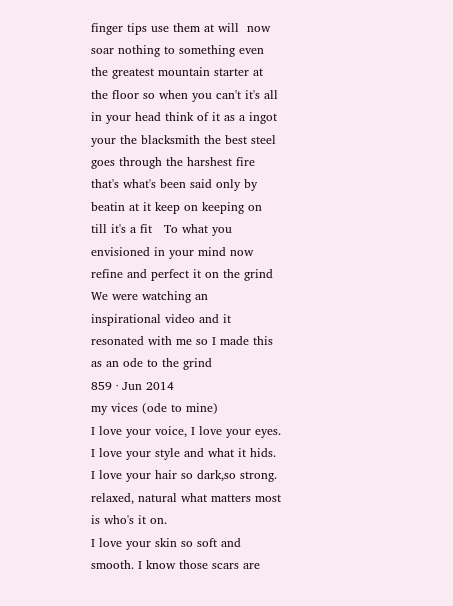finger tips use them at will  now soar nothing to something even the greatest mountain starter at the floor so when you can't it's all in your head think of it as a ingot your the blacksmith the best steel goes through the harshest fire that's what's been said only by beatin at it keep on keeping on till it's a fit   To what you envisioned in your mind now refine and perfect it on the grind
We were watching an inspirational video and it resonated with me so I made this as an ode to the grind
859 · Jun 2014
my vices (ode to mine)
I love your voice, I love your eyes.
I love your style and what it hids.
I love your hair so dark,so strong. relaxed, natural what matters most is who's it on.
I love your skin so soft and smooth. I know those scars are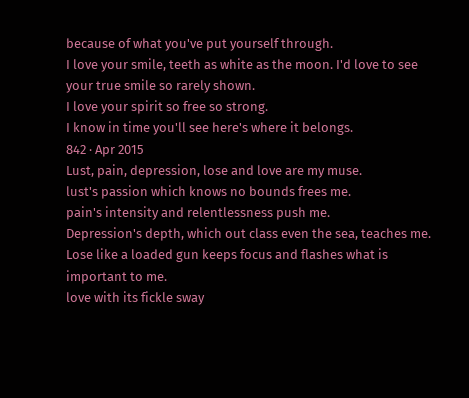because of what you've put yourself through.
I love your smile, teeth as white as the moon. I'd love to see your true smile so rarely shown.
I love your spirit so free so strong.
I know in time you'll see here's where it belongs.
842 · Apr 2015
Lust, pain, depression, lose and love are my muse.
lust's passion which knows no bounds frees me.
pain's intensity and relentlessness push me.
Depression's depth, which out class even the sea, teaches me.
Lose like a loaded gun keeps focus and flashes what is important to me.
love with its fickle sway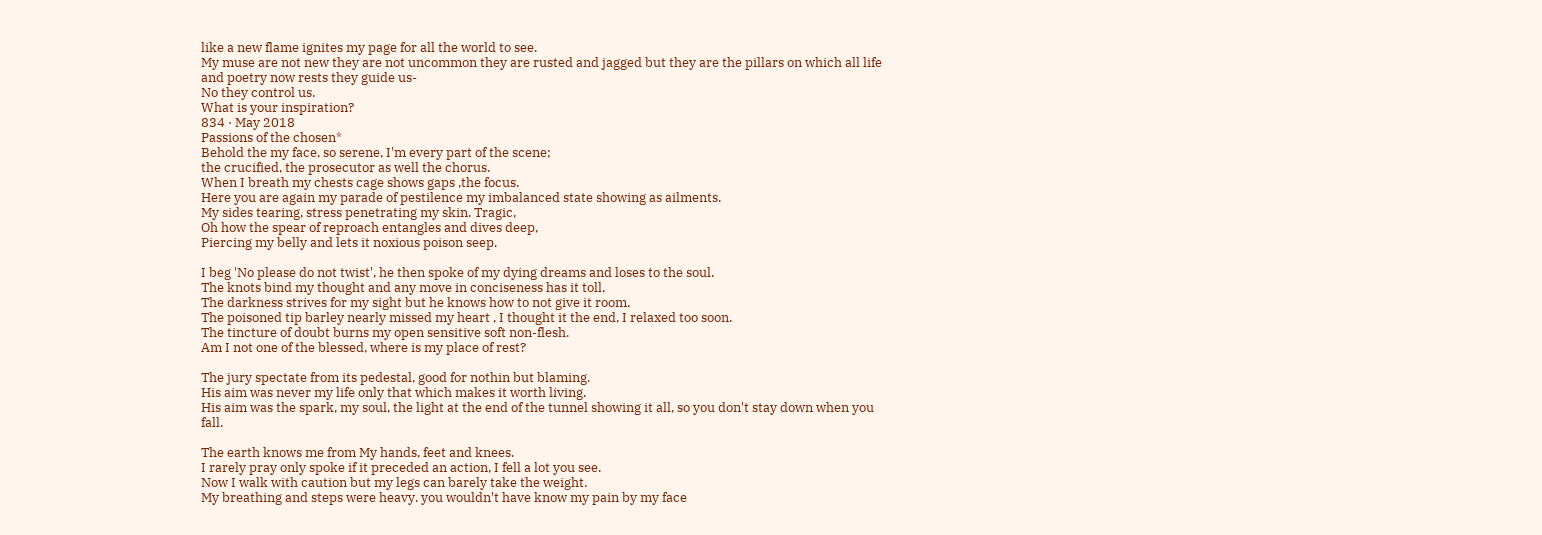like a new flame ignites my page for all the world to see.
My muse are not new they are not uncommon they are rusted and jagged but they are the pillars on which all life and poetry now rests they guide us-
No they control us.
What is your inspiration?
834 · May 2018
Passions of the chosen*
Behold the my face, so serene, I'm every part of the scene;
the crucified, the prosecutor as well the chorus.
When I breath my chests cage shows gaps ,the focus.
Here you are again my parade of pestilence my imbalanced state showing as ailments.
My sides tearing, stress penetrating my skin. Tragic,
Oh how the spear of reproach entangles and dives deep,
Piercing my belly and lets it noxious poison seep.

I beg 'No please do not twist', he then spoke of my dying dreams and loses to the soul.
The knots bind my thought and any move in conciseness has it toll.
The darkness strives for my sight but he knows how to not give it room.
The poisoned tip barley nearly missed my heart , I thought it the end, I relaxed too soon.
The tincture of doubt burns my open sensitive soft non-flesh.
Am I not one of the blessed, where is my place of rest?

The jury spectate from its pedestal, good for nothin but blaming.
His aim was never my life only that which makes it worth living.
His aim was the spark, my soul, the light at the end of the tunnel showing it all, so you don't stay down when you fall.

The earth knows me from My hands, feet and knees.
I rarely pray only spoke if it preceded an action, I fell a lot you see.
Now I walk with caution but my legs can barely take the weight.
My breathing and steps were heavy. you wouldn't have know my pain by my face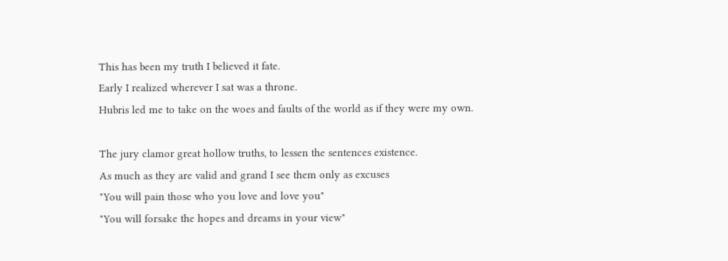This has been my truth I believed it fate.
Early I realized wherever I sat was a throne.
Hubris led me to take on the woes and faults of the world as if they were my own.

The jury clamor great hollow truths, to lessen the sentences existence.
As much as they are valid and grand I see them only as excuses
"You will pain those who you love and love you"
"You will forsake the hopes and dreams in your view"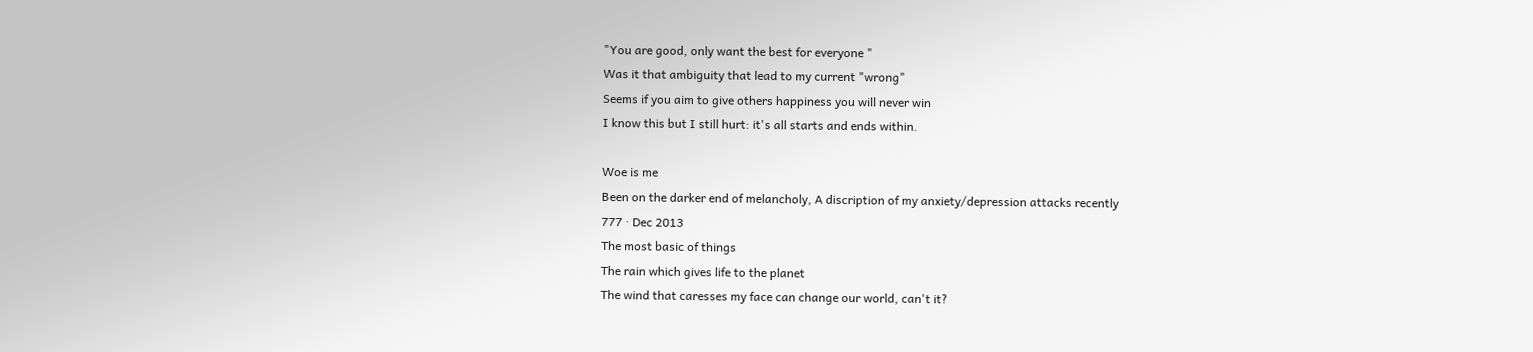"You are good, only want the best for everyone "
Was it that ambiguity that lead to my current "wrong"
Seems if you aim to give others happiness you will never win
I know this but I still hurt: it's all starts and ends within.

Woe is me
Been on the darker end of melancholy, A discription of my anxiety/depression attacks recently
777 · Dec 2013
The most basic of things
The rain which gives life to the planet
The wind that caresses my face can change our world, can't it?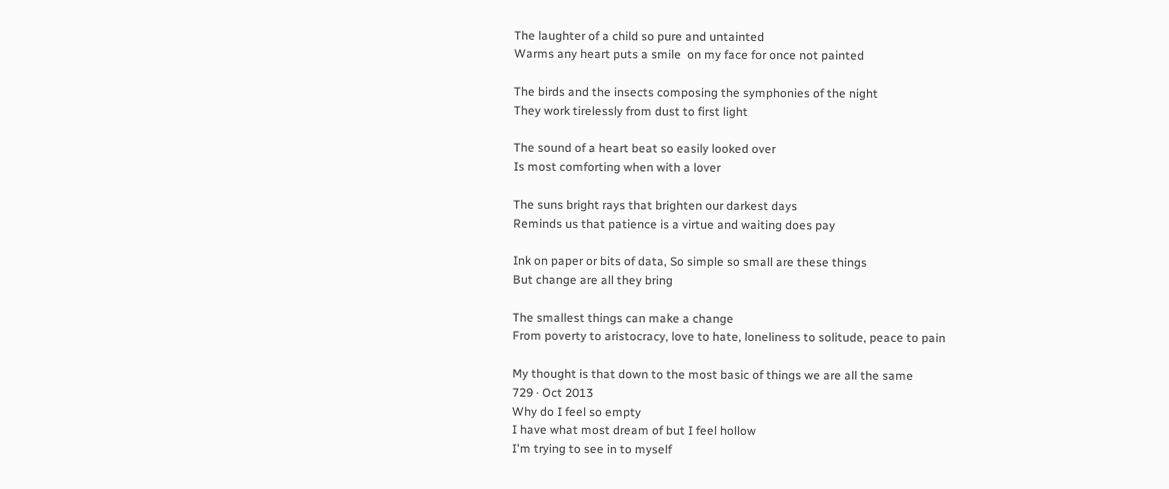The laughter of a child so pure and untainted
Warms any heart puts a smile  on my face for once not painted

The birds and the insects composing the symphonies of the night
They work tirelessly from dust to first light

The sound of a heart beat so easily looked over
Is most comforting when with a lover

The suns bright rays that brighten our darkest days
Reminds us that patience is a virtue and waiting does pay

Ink on paper or bits of data, So simple so small are these things
But change are all they bring

The smallest things can make a change
From poverty to aristocracy, love to hate, loneliness to solitude, peace to pain

My thought is that down to the most basic of things we are all the same
729 · Oct 2013
Why do I feel so empty
I have what most dream of but I feel hollow
I'm trying to see in to myself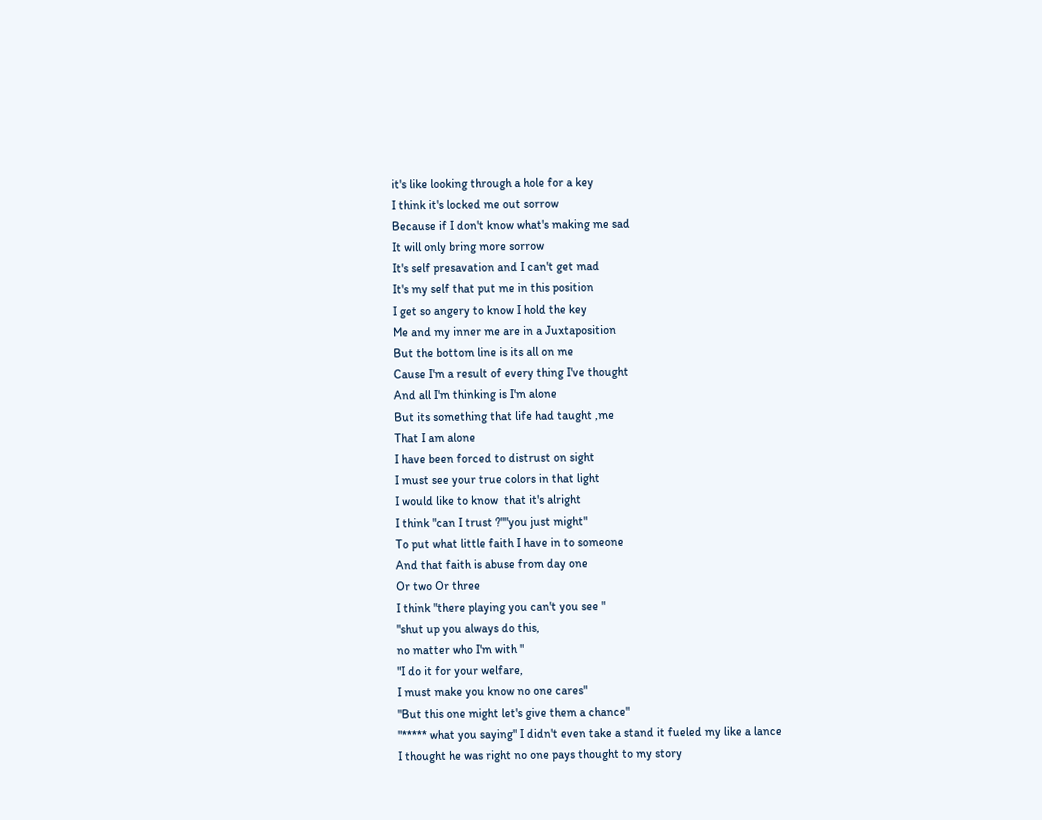it's like looking through a hole for a key
I think it's locked me out sorrow
Because if I don't know what's making me sad
It will only bring more sorrow
It's self presavation and I can't get mad
It's my self that put me in this position
I get so angery to know I hold the key
Me and my inner me are in a Juxtaposition
But the bottom line is its all on me
Cause I'm a result of every thing I've thought
And all I'm thinking is I'm alone
But its something that life had taught ,me
That I am alone
I have been forced to distrust on sight
I must see your true colors in that light
I would like to know  that it's alright
I think "can I trust ?""you just might"
To put what little faith I have in to someone
And that faith is abuse from day one
Or two Or three
I think "there playing you can't you see "
"shut up you always do this,
no matter who I'm with "
"I do it for your welfare,
I must make you know no one cares"
"But this one might let's give them a chance"
"***** what you saying" I didn't even take a stand it fueled my like a lance
I thought he was right no one pays thought to my story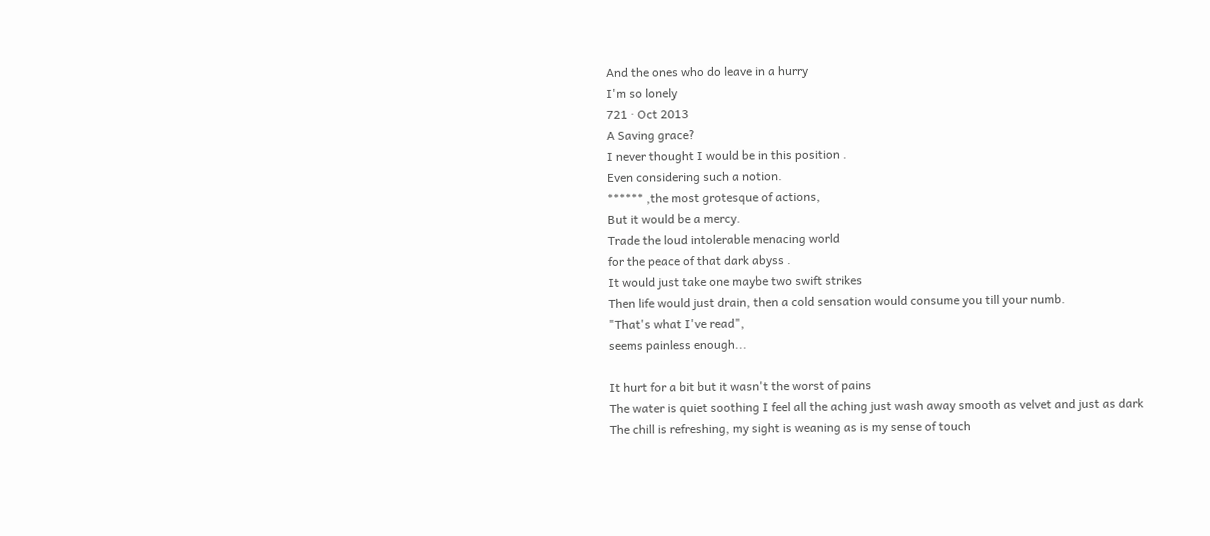And the ones who do leave in a hurry
I'm so lonely
721 · Oct 2013
A Saving grace?
I never thought I would be in this position .
Even considering such a notion.
****** ,the most grotesque of actions,
But it would be a mercy.
Trade the loud intolerable menacing world
for the peace of that dark abyss .
It would just take one maybe two swift strikes
Then life would just drain, then a cold sensation would consume you till your numb.
"That's what I've read",
seems painless enough...

It hurt for a bit but it wasn't the worst of pains
The water is quiet soothing I feel all the aching just wash away smooth as velvet and just as dark
The chill is refreshing, my sight is weaning as is my sense of touch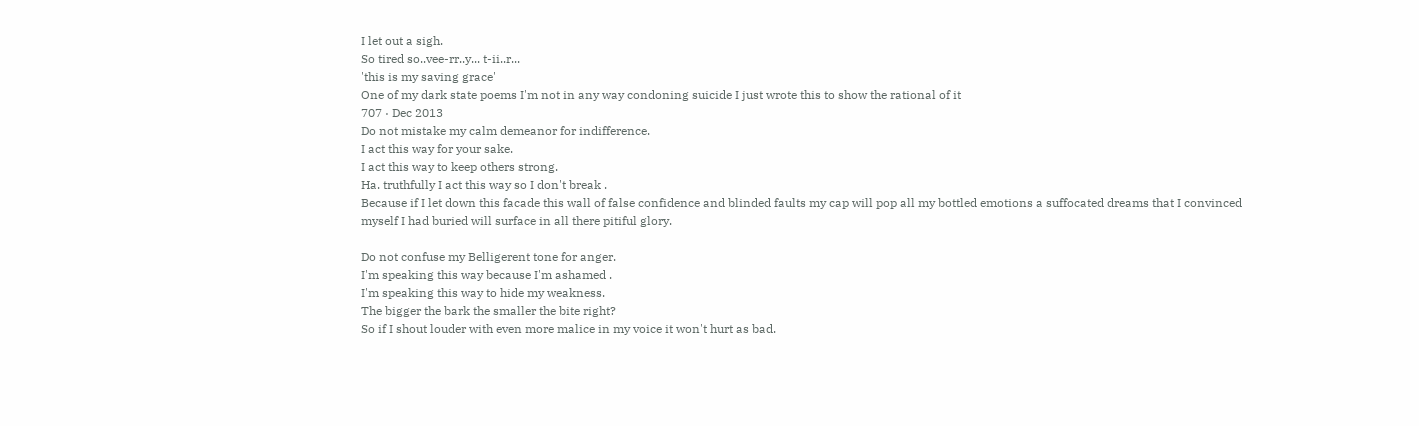I let out a sigh.
So tired so..vee-rr..y... t-ii..r...
'this is my saving grace'
One of my dark state poems I'm not in any way condoning suicide I just wrote this to show the rational of it
707 · Dec 2013
Do not mistake my calm demeanor for indifference.
I act this way for your sake.
I act this way to keep others strong.
Ha. truthfully I act this way so I don't break .
Because if I let down this facade this wall of false confidence and blinded faults my cap will pop all my bottled emotions a suffocated dreams that I convinced myself I had buried will surface in all there pitiful glory.

Do not confuse my Belligerent tone for anger.
I'm speaking this way because I'm ashamed .
I'm speaking this way to hide my weakness.
The bigger the bark the smaller the bite right?
So if I shout louder with even more malice in my voice it won't hurt as bad.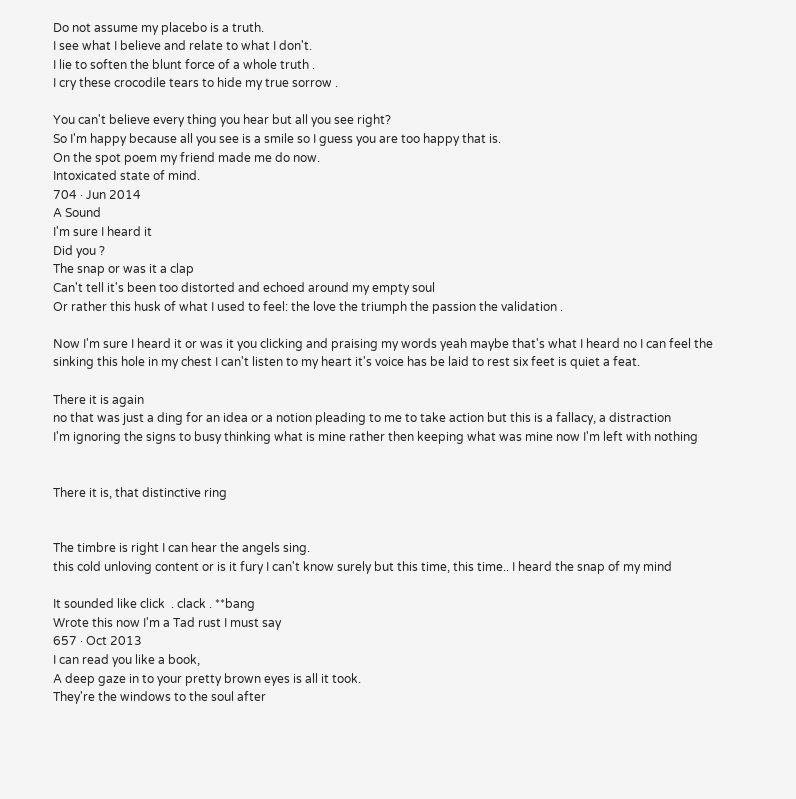Do not assume my placebo is a truth.
I see what I believe and relate to what I don't.
I lie to soften the blunt force of a whole truth .
I cry these crocodile tears to hide my true sorrow .

You can't believe every thing you hear but all you see right?
So I'm happy because all you see is a smile so I guess you are too happy that is.
On the spot poem my friend made me do now.
Intoxicated state of mind.
704 · Jun 2014
A Sound
I'm sure I heard it
Did you ?
The snap or was it a clap
Can't tell it's been too distorted and echoed around my empty soul
Or rather this husk of what I used to feel: the love the triumph the passion the validation .

Now I'm sure I heard it or was it you clicking and praising my words yeah maybe that's what I heard no I can feel the sinking this hole in my chest I can't listen to my heart it's voice has be laid to rest six feet is quiet a feat.

There it is again
no that was just a ding for an idea or a notion pleading to me to take action but this is a fallacy, a distraction
I'm ignoring the signs to busy thinking what is mine rather then keeping what was mine now I'm left with nothing


There it is, that distinctive ring


The timbre is right I can hear the angels sing.
this cold unloving content or is it fury I can't know surely but this time, this time.. I heard the snap of my mind

It sounded like click  . clack . **bang
Wrote this now I'm a Tad rust I must say
657 · Oct 2013
I can read you like a book,
A deep gaze in to your pretty brown eyes is all it took.
They're the windows to the soul after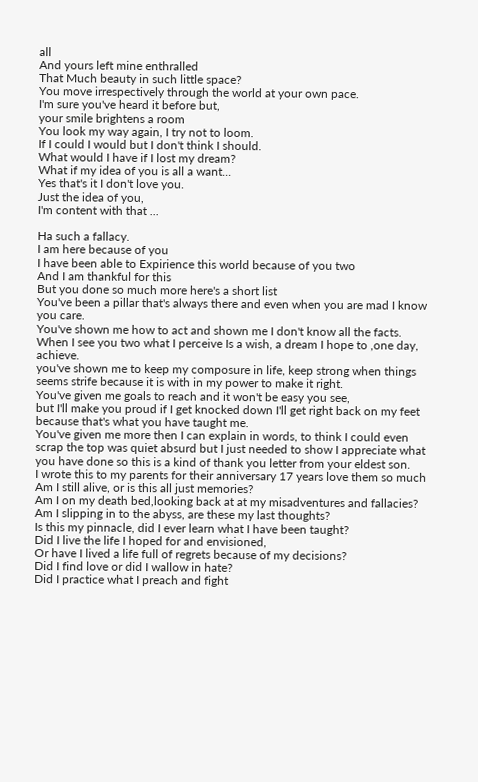all
And yours left mine enthralled
That Much beauty in such little space?
You move irrespectively through the world at your own pace.
I'm sure you've heard it before but,
your smile brightens a room
You look my way again, I try not to loom.
If I could I would but I don't think I should.
What would I have if I lost my dream?
What if my idea of you is all a want...
Yes that's it I don't love you.
Just the idea of you,
I'm content with that ...

Ha such a fallacy.
I am here because of you
I have been able to Expirience this world because of you two
And I am thankful for this
But you done so much more here's a short list
You've been a pillar that's always there and even when you are mad I know you care.
You've shown me how to act and shown me I don't know all the facts.
When I see you two what I perceive Is a wish, a dream I hope to ,one day, achieve.
you've shown me to keep my composure in life, keep strong when things seems strife because it is with in my power to make it right.
You've given me goals to reach and it won't be easy you see,
but I'll make you proud if I get knocked down I'll get right back on my feet because that's what you have taught me.
You've given me more then I can explain in words, to think I could even scrap the top was quiet absurd but I just needed to show I appreciate what you have done so this is a kind of thank you letter from your eldest son.
I wrote this to my parents for their anniversary 17 years love them so much
Am I still alive, or is this all just memories?
Am I on my death bed,looking back at at my misadventures and fallacies?
Am I slipping in to the abyss, are these my last thoughts?
Is this my pinnacle, did I ever learn what I have been taught?
Did I live the life I hoped for and envisioned,
Or have I lived a life full of regrets because of my decisions?
Did I find love or did I wallow in hate?
Did I practice what I preach and fight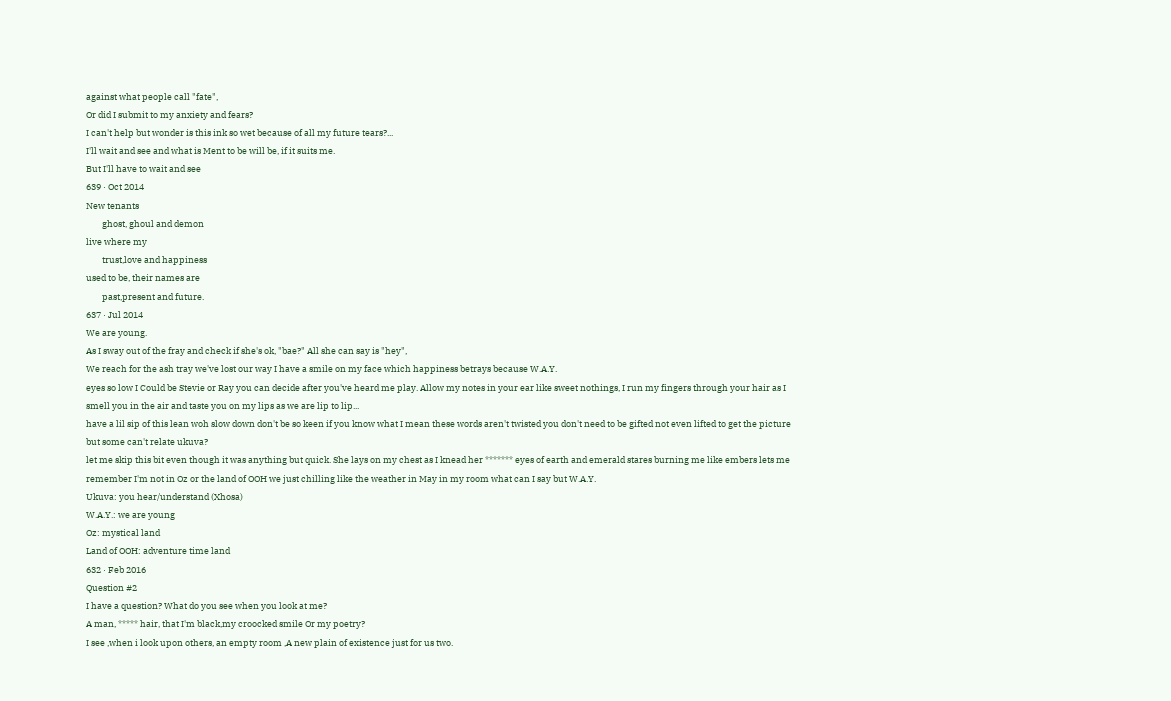against what people call "fate",
Or did I submit to my anxiety and fears?
I can't help but wonder is this ink so wet because of all my future tears?...
I'll wait and see and what is Ment to be will be, if it suits me.
But I'll have to wait and see
639 · Oct 2014
New tenants
        ghost, ghoul and demon
live where my
        trust,love and happiness
used to be, their names are
        past,present and future.
637 · Jul 2014
We are young.
As I sway out of the fray and check if she's ok, "bae?" All she can say is "hey",
We reach for the ash tray we've lost our way I have a smile on my face which happiness betrays because W.A.Y.
eyes so low I Could be Stevie or Ray you can decide after you've heard me play. Allow my notes in your ear like sweet nothings, I run my fingers through your hair as I smell you in the air and taste you on my lips as we are lip to lip...
have a lil sip of this lean woh slow down don't be so keen if you know what I mean these words aren't twisted you don't need to be gifted not even lifted to get the picture but some can't relate ukuva?
let me skip this bit even though it was anything but quick. She lays on my chest as I knead her ******* eyes of earth and emerald stares burning me like embers lets me remember I'm not in Oz or the land of OOH we just chilling like the weather in May in my room what can I say but W.A.Y.
Ukuva: you hear/understand (Xhosa)
W.A.Y.: we are young
Oz: mystical land
Land of OOH: adventure time land
632 · Feb 2016
Question #2
I have a question? What do you see when you look at me?
A man, ***** hair, that I'm black,my croocked smile Or my poetry?
I see ,when i look upon others, an empty room ,A new plain of existence just for us two.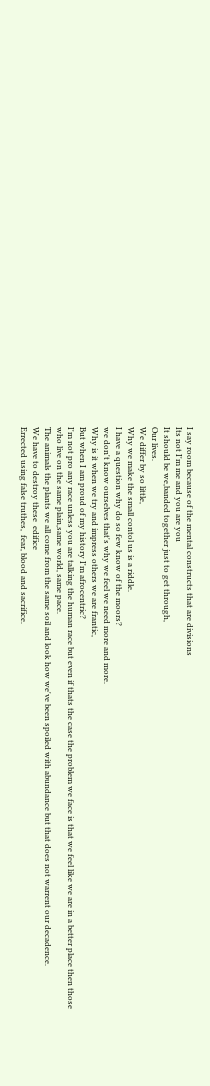I say room because of the mental constructs that are divisions
Its not I'm me and you are you
It should be we,banded together just to get through,
Our lives.
We differ by so little,
Why we make the small contol us is a riddle.
I have a question why do so few know of the moors?
we don't know ourselves that's why we feel we need more and more.
Why is it when we try and impress others we are frantic,
But when I am proud of my history I'm afrocentric?
I'm not pro any race unless you are talking the human race but even if thats the case the problem we face is that we feel like we are in a better place then those who live on the same plain,same world, same pace.
The animals the plants we all come from the same soil and look how we've been spoiled with abundance but that does not warrent our decadence.
We have to destroy these  edifice
Errected using false truthes,  fear, blood and sacrifice.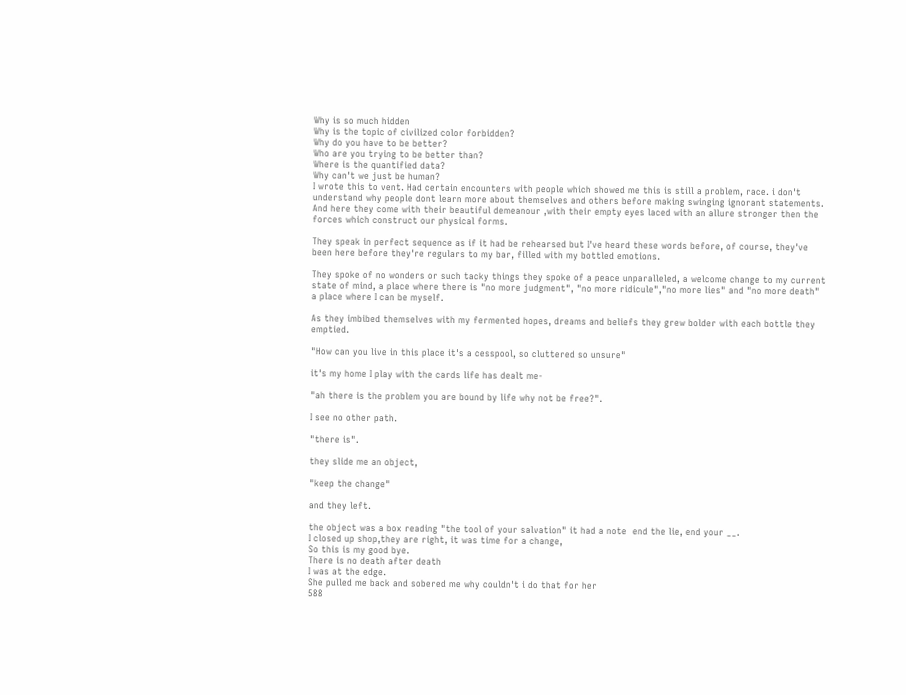Why is so much hidden
Why is the topic of civilized color forbidden?
Why do you have to be better?
Who are you trying to be better than?
Where is the quantified data?
Why can't we just be human?
I wrote this to vent. Had certain encounters with people which showed me this is still a problem, race. i don't understand why people dont learn more about themselves and others before making swinging ignorant statements.
And here they come with their beautiful demeanour ,with their empty eyes laced with an allure stronger then the forces which construct our physical forms.

They speak in perfect sequence as if it had be rehearsed but I've heard these words before, of course, they've been here before they're regulars to my bar, filled with my bottled emotions.

They spoke of no wonders or such tacky things they spoke of a peace unparalleled, a welcome change to my current state of mind, a place where there is "no more judgment", "no more ridicule","no more lies" and "no more death" a place where I can be myself.

As they imbibed themselves with my fermented hopes, dreams and beliefs they grew bolder with each bottle they emptied.

"How can you live in this place it's a cesspool, so cluttered so unsure"

it's my home I play with the cards life has dealt me-

"ah there is the problem you are bound by life why not be free?".

I see no other path.

"there is".

they slide me an object,

"keep the change"

and they left.

the object was a box reading "the tool of your salvation" it had a note  end the lie, end your __.
I closed up shop,they are right, it was time for a change,
So this is my good bye.
There is no death after death
I was at the edge.
She pulled me back and sobered me why couldn't i do that for her
588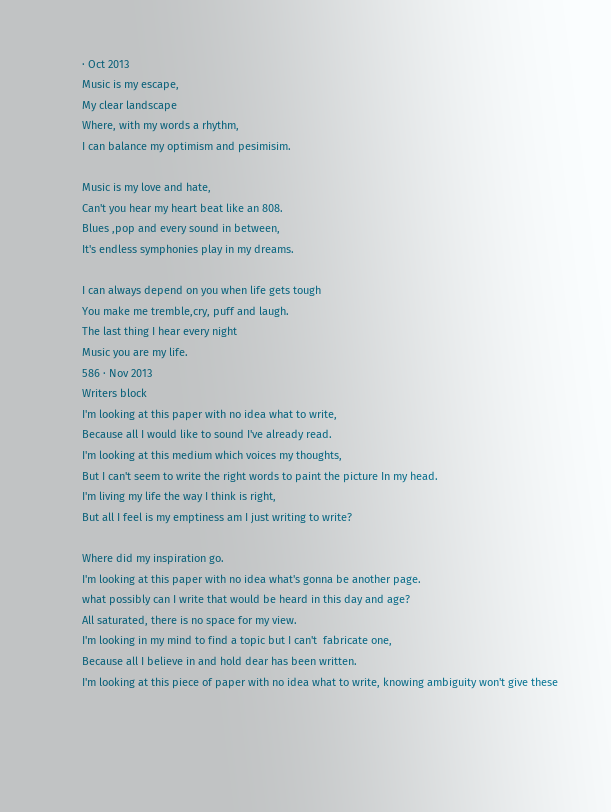· Oct 2013
Music is my escape,
My clear landscape
Where, with my words a rhythm,
I can balance my optimism and pesimisim.

Music is my love and hate,
Can't you hear my heart beat like an 808.
Blues ,pop and every sound in between,
It's endless symphonies play in my dreams.

I can always depend on you when life gets tough
You make me tremble,cry, puff and laugh.
The last thing I hear every night
Music you are my life.
586 · Nov 2013
Writers block
I'm looking at this paper with no idea what to write,
Because all I would like to sound I've already read.
I'm looking at this medium which voices my thoughts,
But I can't seem to write the right words to paint the picture In my head.
I'm living my life the way I think is right,
But all I feel is my emptiness am I just writing to write?

Where did my inspiration go.
I'm looking at this paper with no idea what's gonna be another page.
what possibly can I write that would be heard in this day and age?
All saturated, there is no space for my view.
I'm looking in my mind to find a topic but I can't  fabricate one,
Because all I believe in and hold dear has been written.
I'm looking at this piece of paper with no idea what to write, knowing ambiguity won't give these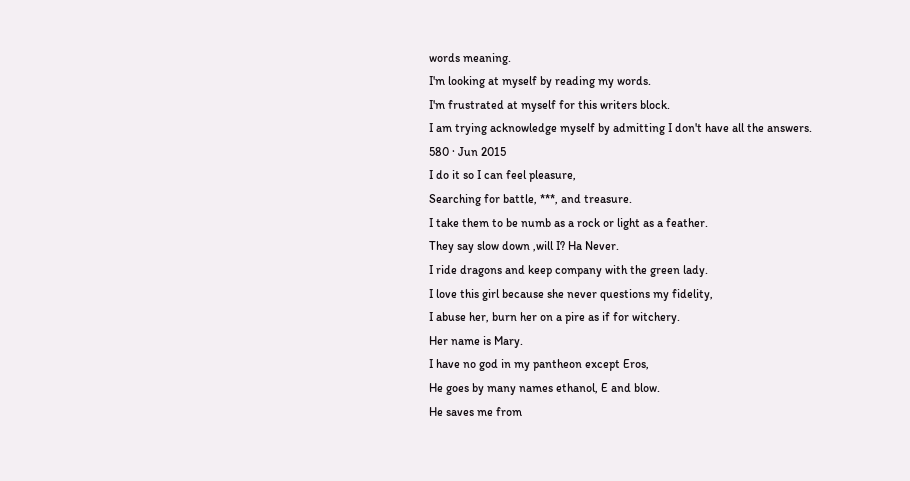words meaning.
I'm looking at myself by reading my words.
I'm frustrated at myself for this writers block.
I am trying acknowledge myself by admitting I don't have all the answers.
580 · Jun 2015
I do it so I can feel pleasure,
Searching for battle, ***, and treasure.
I take them to be numb as a rock or light as a feather.
They say slow down ,will I? Ha Never.
I ride dragons and keep company with the green lady.
I love this girl because she never questions my fidelity,
I abuse her, burn her on a pire as if for witchery.
Her name is Mary.
I have no god in my pantheon except Eros,
He goes by many names ethanol, E and blow.
He saves me from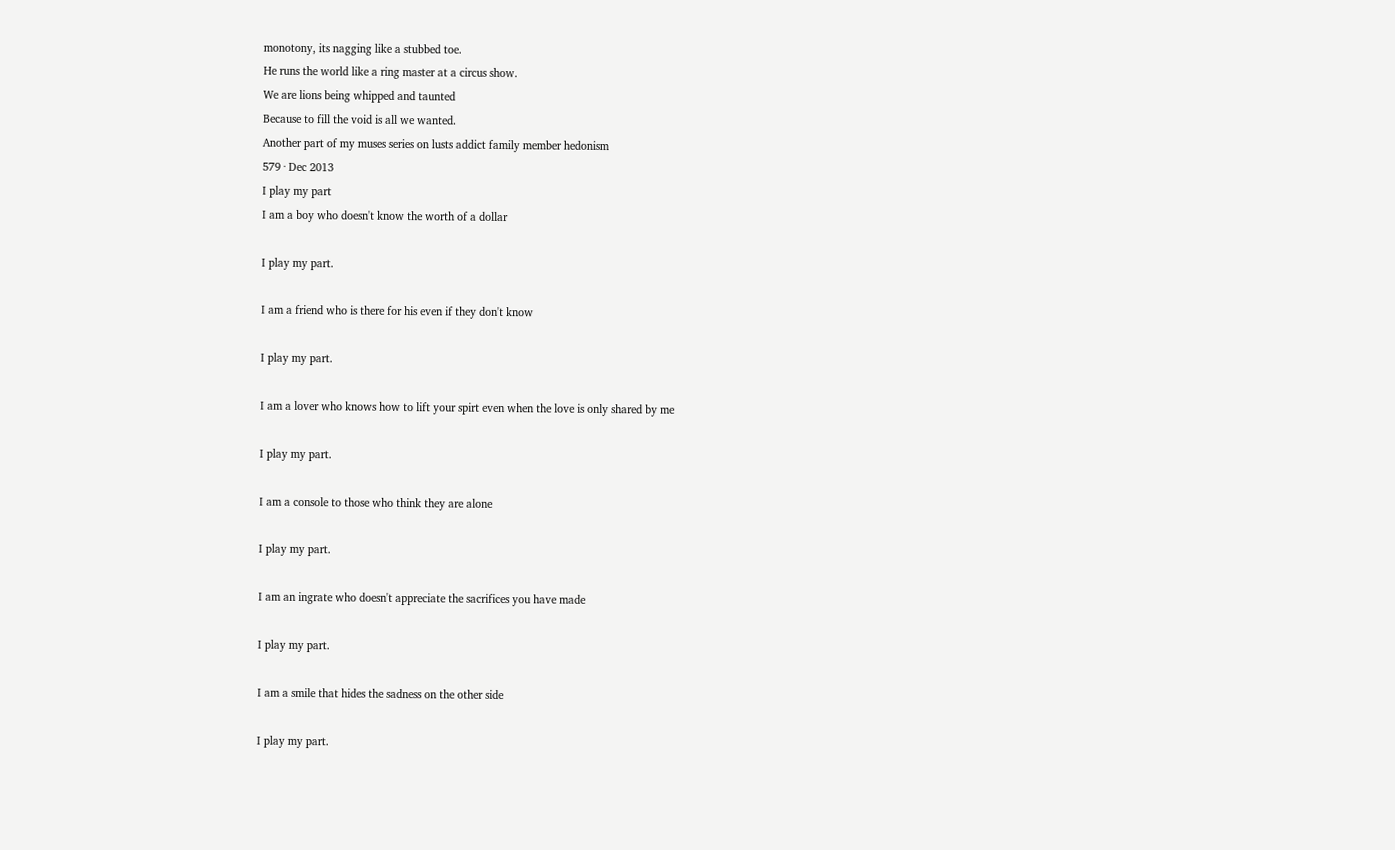monotony, its nagging like a stubbed toe.
He runs the world like a ring master at a circus show.
We are lions being whipped and taunted
Because to fill the void is all we wanted.
Another part of my muses series on lusts addict family member hedonism
579 · Dec 2013
I play my part
I am a boy who doesn't know the worth of a dollar

I play my part.

I am a friend who is there for his even if they don't know

I play my part.

I am a lover who knows how to lift your spirt even when the love is only shared by me

I play my part.

I am a console to those who think they are alone

I play my part.

I am an ingrate who doesn't appreciate the sacrifices you have made

I play my part.

I am a smile that hides the sadness on the other side

I play my part.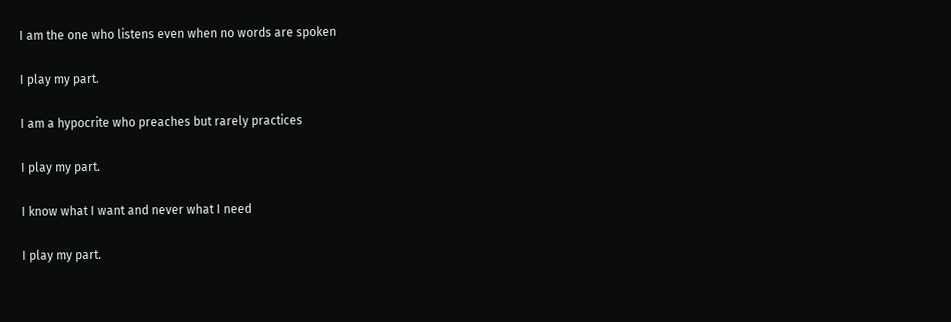I am the one who listens even when no words are spoken

I play my part.

I am a hypocrite who preaches but rarely practices

I play my part.

I know what I want and never what I need

I play my part.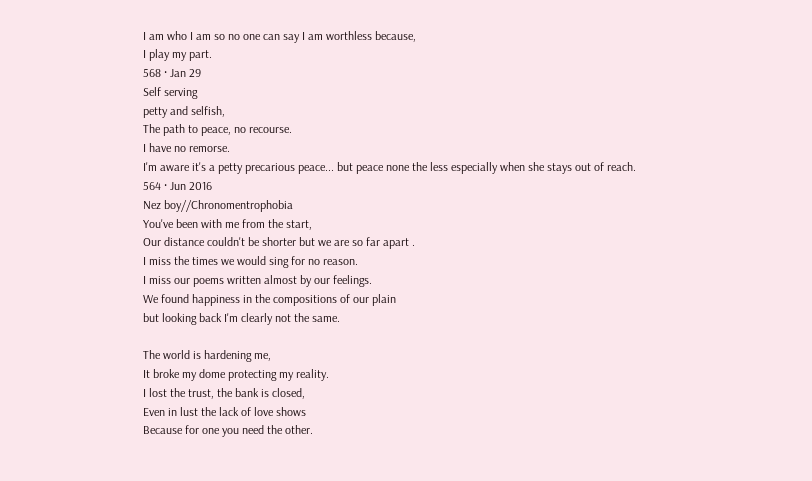I am who I am so no one can say I am worthless because,
I play my part.
568 · Jan 29
Self serving
petty and selfish,
The path to peace, no recourse.
I have no remorse.
I'm aware it's a petty precarious peace... but peace none the less especially when she stays out of reach.
564 · Jun 2016
Nez boy//Chronomentrophobia
You've been with me from the start,
Our distance couldn't be shorter but we are so far apart .
I miss the times we would sing for no reason.
I miss our poems written almost by our feelings.
We found happiness in the compositions of our plain
but looking back I'm clearly not the same.

The world is hardening me,
It broke my dome protecting my reality.
I lost the trust, the bank is closed,
Even in lust the lack of love shows
Because for one you need the other.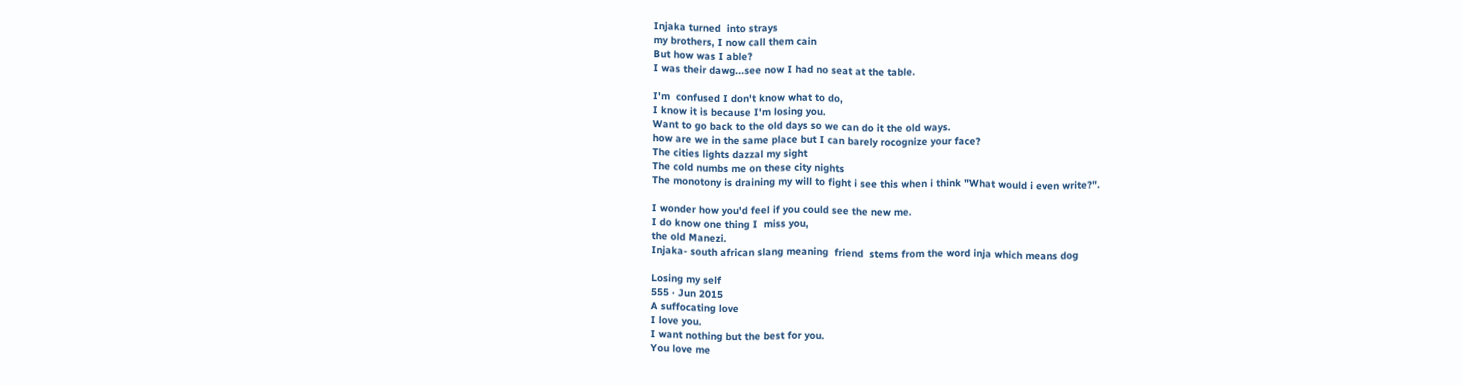Injaka turned  into strays
my brothers, I now call them cain
But how was I able?
I was their dawg...see now I had no seat at the table.

I'm  confused I don't know what to do,
I know it is because I'm losing you.
Want to go back to the old days so we can do it the old ways.
how are we in the same place but I can barely rocognize your face?
The cities lights dazzal my sight
The cold numbs me on these city nights
The monotony is draining my will to fight i see this when i think "What would i even write?".

I wonder how you'd feel if you could see the new me.
I do know one thing I  miss you,
the old Manezi.
Injaka- south african slang meaning  friend  stems from the word inja which means dog

Losing my self
555 · Jun 2015
A suffocating love
I love you.
I want nothing but the best for you.
You love me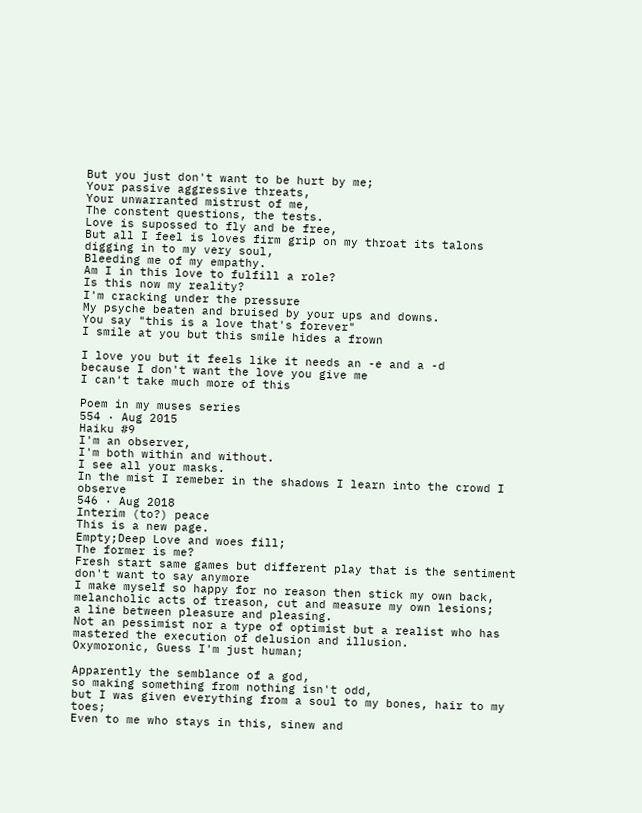But you just don't want to be hurt by me;
Your passive aggressive threats,
Your unwarranted mistrust of me,
The constent questions, the tests.
Love is supossed to fly and be free,
But all I feel is loves firm grip on my throat its talons digging in to my very soul,
Bleeding me of my empathy.
Am I in this love to fulfill a role?
Is this now my reality?
I'm cracking under the pressure
My psyche beaten and bruised by your ups and downs.
You say "this is a love that's forever"
I smile at you but this smile hides a frown

I love you but it feels like it needs an -e and a -d
because I don't want the love you give me
I can't take much more of this

Poem in my muses series
554 · Aug 2015
Haiku #9
I'm an observer,
I'm both within and without.
I see all your masks.
In the mist I remeber in the shadows I learn into the crowd I observe
546 · Aug 2018
Interim (to?) peace
This is a new page.
Empty;Deep Love and woes fill;
The former is me?
Fresh start same games but different play that is the sentiment don't want to say anymore
I make myself so happy for no reason then stick my own back,
melancholic acts of treason, cut and measure my own lesions;
a line between pleasure and pleasing.
Not an pessimist nor a type of optimist but a realist who has mastered the execution of delusion and illusion.
Oxymoronic, Guess I'm just human;

Apparently the semblance of a god,
so making something from nothing isn't odd,
but I was given everything from a soul to my bones, hair to my toes;
Even to me who stays in this, sinew and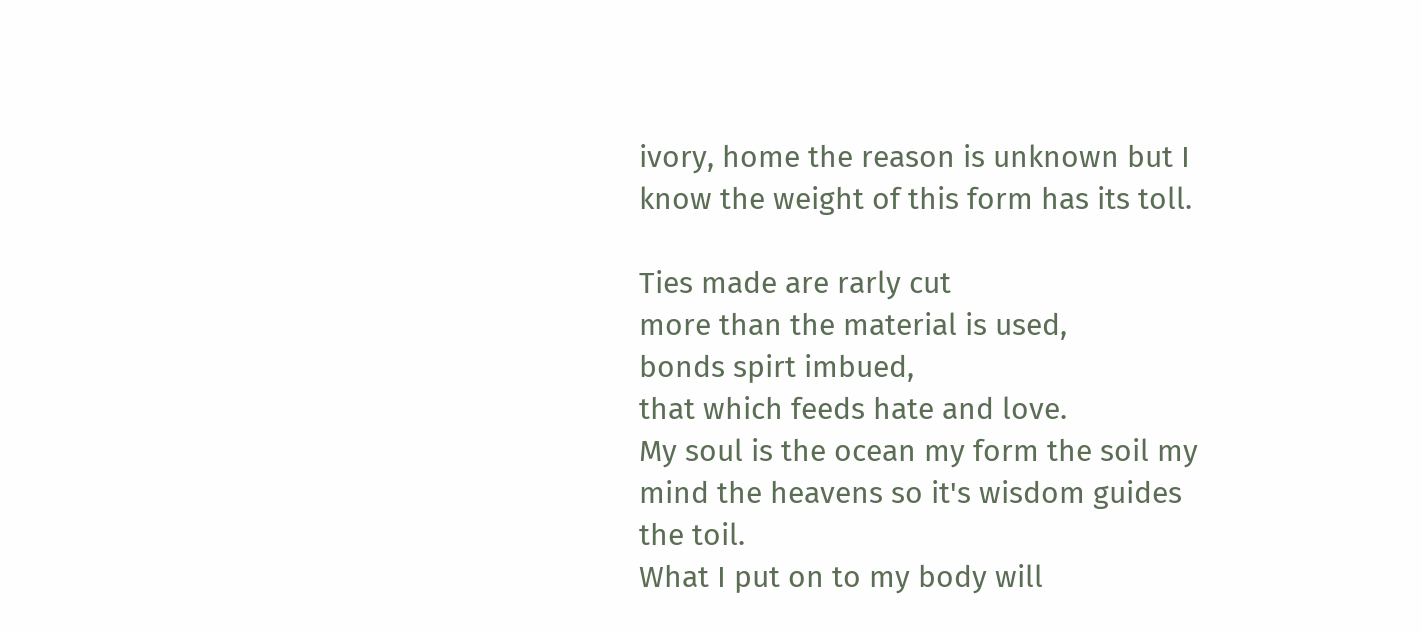ivory, home the reason is unknown but I know the weight of this form has its toll.

Ties made are rarly cut
more than the material is used,
bonds spirt imbued,
that which feeds hate and love.
My soul is the ocean my form the soil my mind the heavens so it's wisdom guides the toil.
What I put on to my body will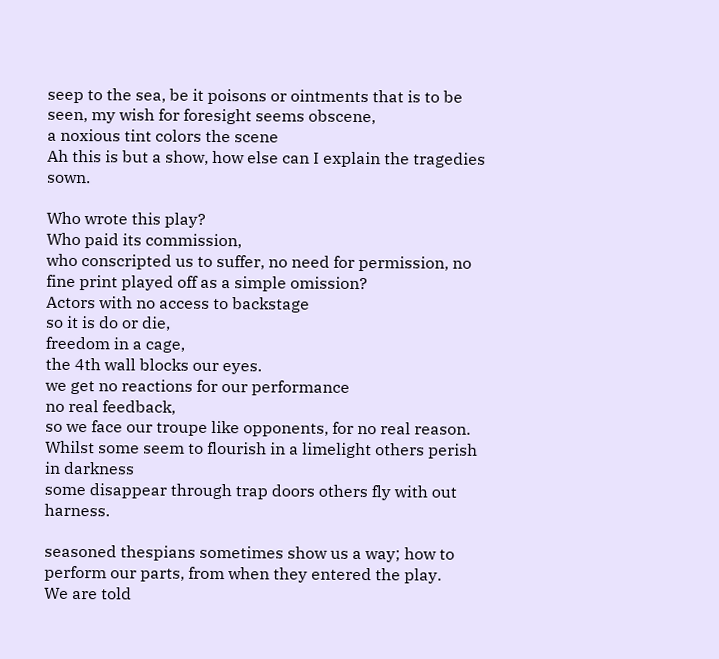seep to the sea, be it poisons or ointments that is to be seen, my wish for foresight seems obscene,
a noxious tint colors the scene
Ah this is but a show, how else can I explain the tragedies sown.

Who wrote this play?
Who paid its commission,
who conscripted us to suffer, no need for permission, no fine print played off as a simple omission?
Actors with no access to backstage
so it is do or die,
freedom in a cage,
the 4th wall blocks our eyes.
we get no reactions for our performance
no real feedback,
so we face our troupe like opponents, for no real reason.
Whilst some seem to flourish in a limelight others perish in darkness
some disappear through trap doors others fly with out harness.

seasoned thespians sometimes show us a way; how to perform our parts, from when they entered the play.
We are told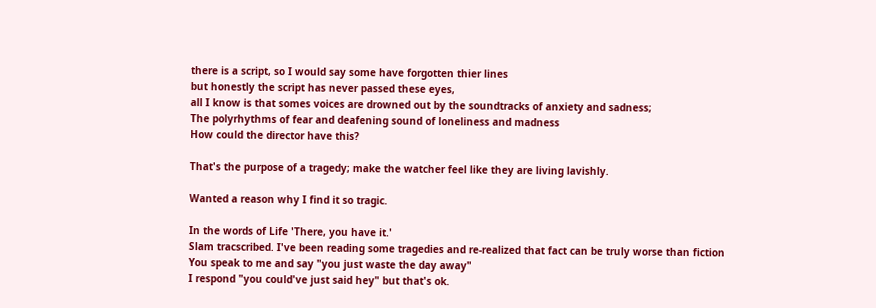there is a script, so I would say some have forgotten thier lines
but honestly the script has never passed these eyes,
all I know is that somes voices are drowned out by the soundtracks of anxiety and sadness;
The polyrhythms of fear and deafening sound of loneliness and madness
How could the director have this?

That's the purpose of a tragedy; make the watcher feel like they are living lavishly.

Wanted a reason why I find it so tragic.

In the words of Life 'There, you have it.'
Slam tracscribed. I've been reading some tragedies and re-realized that fact can be truly worse than fiction
You speak to me and say "you just waste the day away"
I respond "you could've just said hey" but that's ok.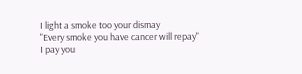I light a smoke too your dismay
"Every smoke you have cancer will repay"
I pay you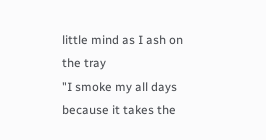little mind as I ash on the tray
"I smoke my all days because it takes the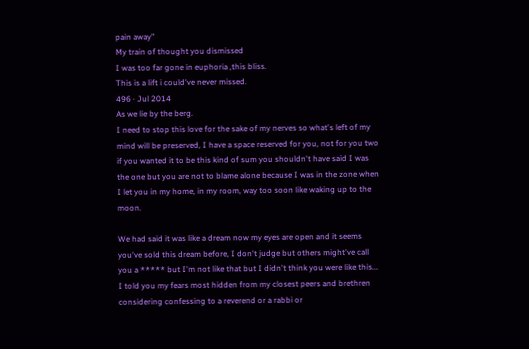pain away"
My train of thought you dismissed
I was too far gone in euphoria ,this bliss.
This is a lift i could've never missed.
496 · Jul 2014
As we lie by the berg.
I need to stop this love for the sake of my nerves so what's left of my mind will be preserved, I have a space reserved for you, not for you two if you wanted it to be this kind of sum you shouldn't have said I was the one but you are not to blame alone because I was in the zone when I let you in my home, in my room, way too soon like waking up to the moon.

We had said it was like a dream now my eyes are open and it seems you've sold this dream before, I don't judge but others might've call you a ***** but I'm not like that but I didn't think you were like this...
I told you my fears most hidden from my closest peers and brethren considering confessing to a reverend or a rabbi or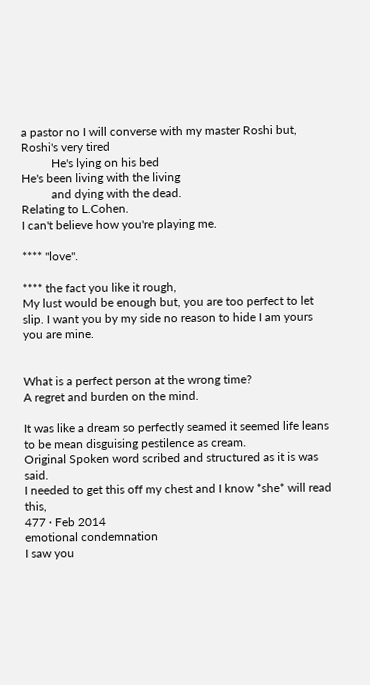a pastor no I will converse with my master Roshi but,
Roshi's very tired
          He's lying on his bed
He's been living with the living
          and dying with the dead.
Relating to L.Cohen.
I can't believe how you're playing me.

**** "love".

**** the fact you like it rough,
My lust would be enough but, you are too perfect to let slip. I want you by my side no reason to hide I am yours you are mine.


What is a perfect person at the wrong time?
A regret and burden on the mind.

It was like a dream so perfectly seamed it seemed life leans to be mean disguising pestilence as cream.
Original Spoken word scribed and structured as it is was said.
I needed to get this off my chest and I know *she* will read this,
477 · Feb 2014
emotional condemnation
I saw you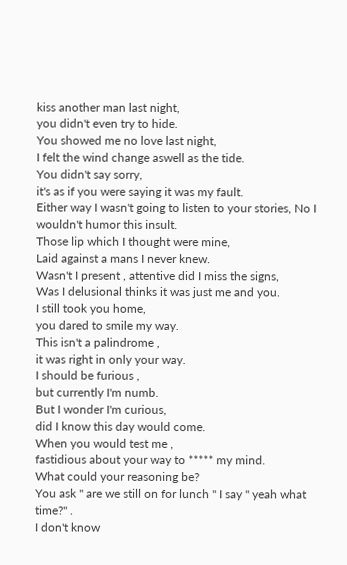kiss another man last night,
you didn't even try to hide.
You showed me no love last night,
I felt the wind change aswell as the tide.
You didn't say sorry,
it's as if you were saying it was my fault.
Either way I wasn't going to listen to your stories, No I wouldn't humor this insult.
Those lip which I thought were mine,
Laid against a mans I never knew.
Wasn't I present , attentive did I miss the signs,
Was I delusional thinks it was just me and you.
I still took you home,
you dared to smile my way.
This isn't a palindrome ,
it was right in only your way.
I should be furious ,
but currently I'm numb.
But I wonder I'm curious,
did I know this day would come.
When you would test me ,
fastidious about your way to ***** my mind.
What could your reasoning be?
You ask " are we still on for lunch " I say " yeah what time?" .
I don't know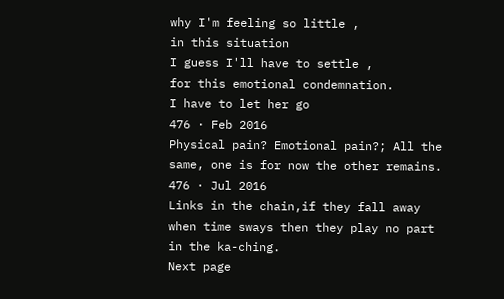why I'm feeling so little ,
in this situation
I guess I'll have to settle ,
for this emotional condemnation.
I have to let her go
476 · Feb 2016
Physical pain? Emotional pain?; All the same, one is for now the other remains.
476 · Jul 2016
Links in the chain,if they fall away when time sways then they play no part in the ka-ching.
Next page